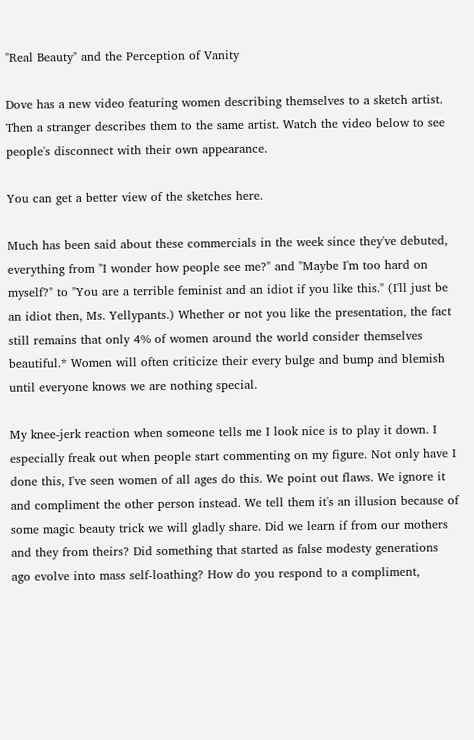"Real Beauty" and the Perception of Vanity

Dove has a new video featuring women describing themselves to a sketch artist. Then a stranger describes them to the same artist. Watch the video below to see people's disconnect with their own appearance.

You can get a better view of the sketches here.

Much has been said about these commercials in the week since they've debuted, everything from "I wonder how people see me?" and "Maybe I'm too hard on myself?" to "You are a terrible feminist and an idiot if you like this." (I'll just be an idiot then, Ms. Yellypants.) Whether or not you like the presentation, the fact still remains that only 4% of women around the world consider themselves beautiful.* Women will often criticize their every bulge and bump and blemish until everyone knows we are nothing special.

My knee-jerk reaction when someone tells me I look nice is to play it down. I especially freak out when people start commenting on my figure. Not only have I done this, I've seen women of all ages do this. We point out flaws. We ignore it and compliment the other person instead. We tell them it's an illusion because of some magic beauty trick we will gladly share. Did we learn if from our mothers and they from theirs? Did something that started as false modesty generations ago evolve into mass self-loathing? How do you respond to a compliment,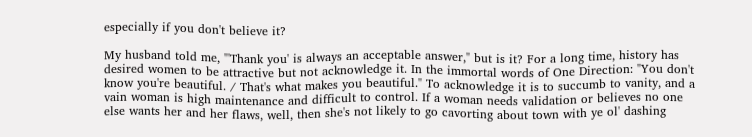especially if you don't believe it?

My husband told me, "'Thank you' is always an acceptable answer," but is it? For a long time, history has desired women to be attractive but not acknowledge it. In the immortal words of One Direction: "You don't know you're beautiful. / That's what makes you beautiful." To acknowledge it is to succumb to vanity, and a vain woman is high maintenance and difficult to control. If a woman needs validation or believes no one else wants her and her flaws, well, then she's not likely to go cavorting about town with ye ol' dashing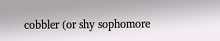cobbler (or shy sophomore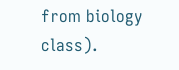from biology class).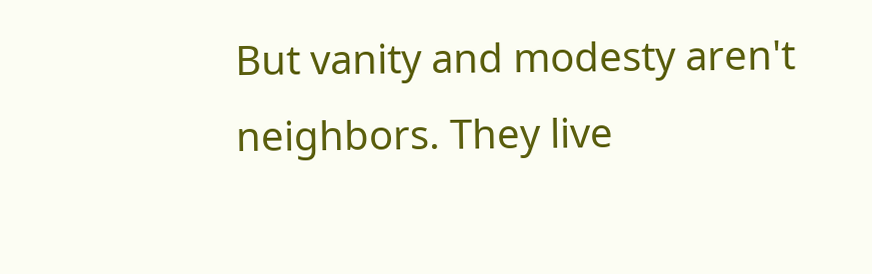But vanity and modesty aren't neighbors. They live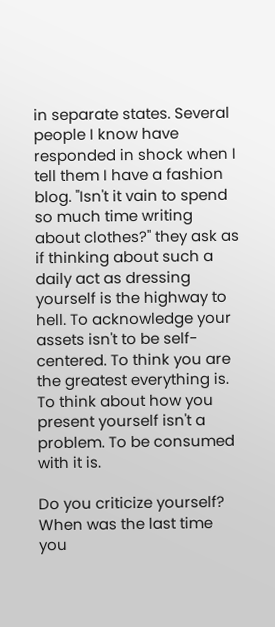in separate states. Several people I know have responded in shock when I tell them I have a fashion blog. "Isn't it vain to spend so much time writing about clothes?" they ask as if thinking about such a daily act as dressing yourself is the highway to hell. To acknowledge your assets isn't to be self-centered. To think you are the greatest everything is. To think about how you present yourself isn't a problem. To be consumed with it is.

Do you criticize yourself? When was the last time you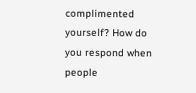complimented yourself? How do you respond when people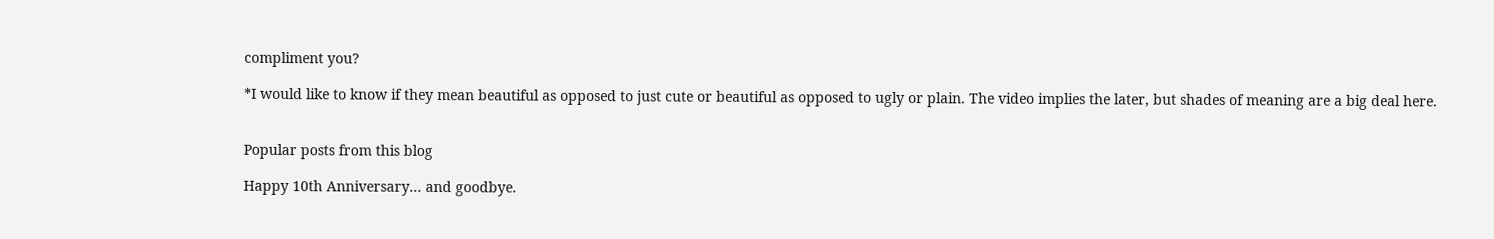compliment you?

*I would like to know if they mean beautiful as opposed to just cute or beautiful as opposed to ugly or plain. The video implies the later, but shades of meaning are a big deal here.


Popular posts from this blog

Happy 10th Anniversary... and goodbye.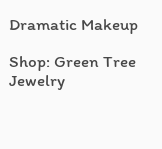Dramatic Makeup

Shop: Green Tree Jewelry